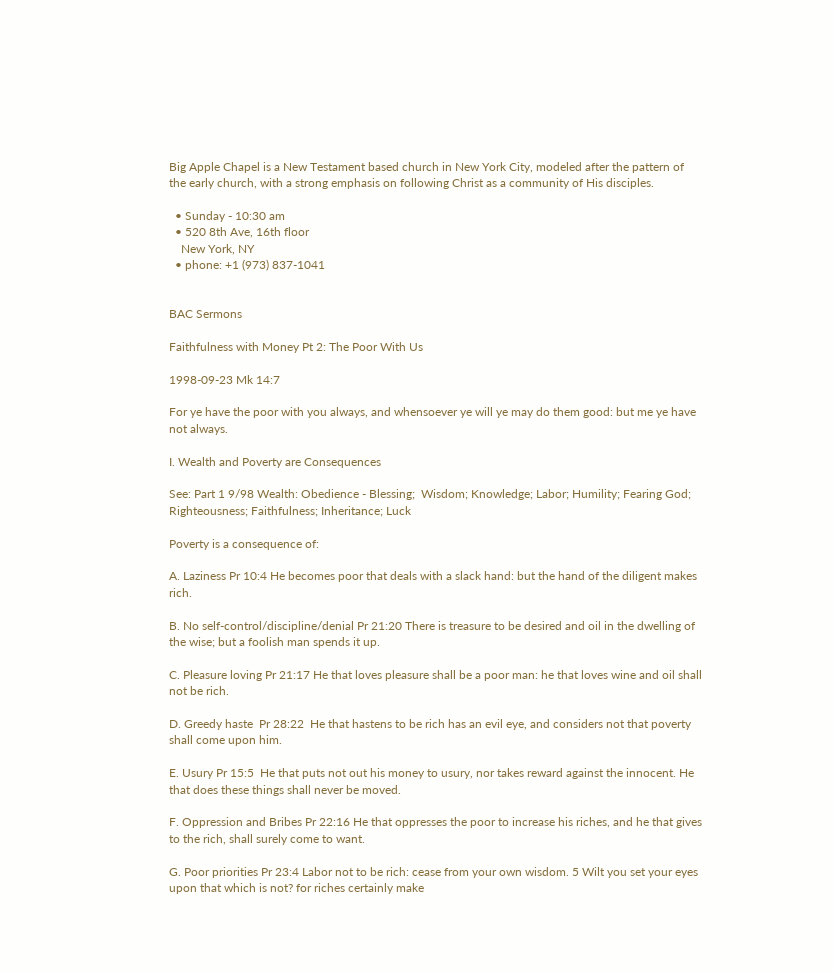Big Apple Chapel is a New Testament based church in New York City, modeled after the pattern of the early church, with a strong emphasis on following Christ as a community of His disciples.

  • Sunday - 10:30 am
  • 520 8th Ave, 16th floor
    New York, NY
  • phone: +1 (973) 837-1041


BAC Sermons

Faithfulness with Money Pt 2: The Poor With Us

1998-09-23 Mk 14:7

For ye have the poor with you always, and whensoever ye will ye may do them good: but me ye have not always.

I. Wealth and Poverty are Consequences

See: Part 1 9/98 Wealth: Obedience - Blessing;  Wisdom; Knowledge; Labor; Humility; Fearing God; Righteousness; Faithfulness; Inheritance; Luck

Poverty is a consequence of:

A. Laziness Pr 10:4 He becomes poor that deals with a slack hand: but the hand of the diligent makes rich.

B. No self-control/discipline/denial Pr 21:20 There is treasure to be desired and oil in the dwelling of the wise; but a foolish man spends it up.

C. Pleasure loving Pr 21:17 He that loves pleasure shall be a poor man: he that loves wine and oil shall not be rich.

D. Greedy haste  Pr 28:22  He that hastens to be rich has an evil eye, and considers not that poverty shall come upon him.

E. Usury Pr 15:5  He that puts not out his money to usury, nor takes reward against the innocent. He that does these things shall never be moved.

F. Oppression and Bribes Pr 22:16 He that oppresses the poor to increase his riches, and he that gives to the rich, shall surely come to want.

G. Poor priorities Pr 23:4 Labor not to be rich: cease from your own wisdom. 5 Wilt you set your eyes upon that which is not? for riches certainly make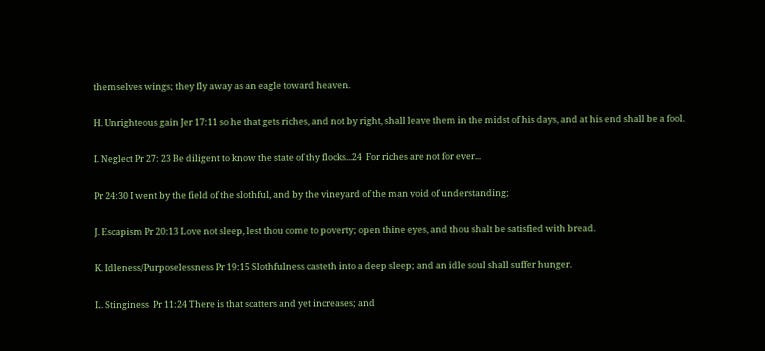themselves wings; they fly away as an eagle toward heaven.

H. Unrighteous gain Jer 17:11 so he that gets riches, and not by right, shall leave them in the midst of his days, and at his end shall be a fool.

I. Neglect Pr 27: 23 Be diligent to know the state of thy flocks...24  For riches are not for ever...

Pr 24:30 I went by the field of the slothful, and by the vineyard of the man void of understanding;

J. Escapism Pr 20:13 Love not sleep, lest thou come to poverty; open thine eyes, and thou shalt be satisfied with bread.

K. Idleness/Purposelessness Pr 19:15 Slothfulness casteth into a deep sleep; and an idle soul shall suffer hunger.

L. Stinginess  Pr 11:24 There is that scatters and yet increases; and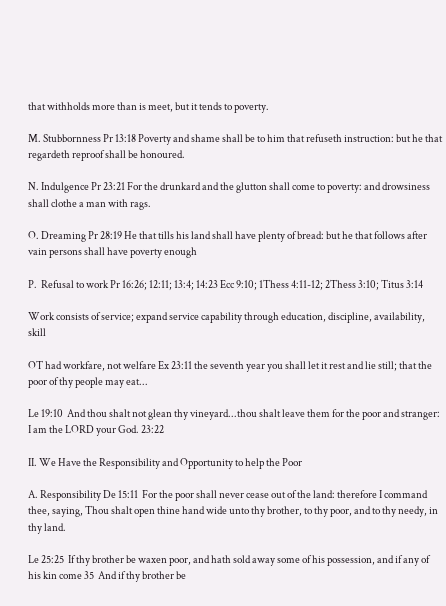that withholds more than is meet, but it tends to poverty.

M. Stubbornness Pr 13:18 Poverty and shame shall be to him that refuseth instruction: but he that regardeth reproof shall be honoured.

N. Indulgence Pr 23:21 For the drunkard and the glutton shall come to poverty: and drowsiness shall clothe a man with rags.

O. Dreaming Pr 28:19 He that tills his land shall have plenty of bread: but he that follows after vain persons shall have poverty enough

P.  Refusal to work Pr 16:26; 12:11; 13:4; 14:23 Ecc 9:10; 1Thess 4:11-12; 2Thess 3:10; Titus 3:14

Work consists of service; expand service capability through education, discipline, availability, skill

OT had workfare, not welfare Ex 23:11 the seventh year you shall let it rest and lie still; that the poor of thy people may eat...

Le 19:10  And thou shalt not glean thy vineyard...thou shalt leave them for the poor and stranger: I am the LORD your God. 23:22

II. We Have the Responsibility and Opportunity to help the Poor

A. Responsibility De 15:11  For the poor shall never cease out of the land: therefore I command thee, saying, Thou shalt open thine hand wide unto thy brother, to thy poor, and to thy needy, in thy land.

Le 25:25  If thy brother be waxen poor, and hath sold away some of his possession, and if any of his kin come 35  And if thy brother be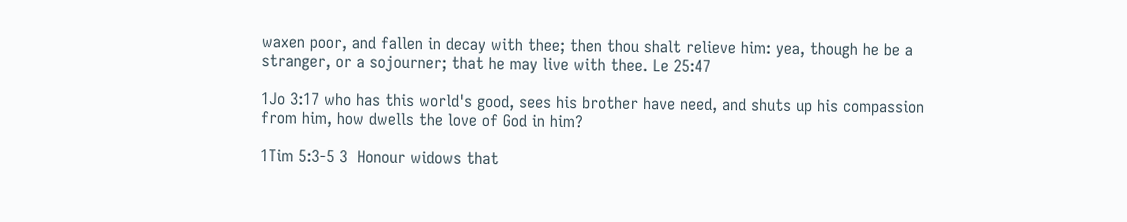waxen poor, and fallen in decay with thee; then thou shalt relieve him: yea, though he be a stranger, or a sojourner; that he may live with thee. Le 25:47

1Jo 3:17 who has this world's good, sees his brother have need, and shuts up his compassion from him, how dwells the love of God in him?

1Tim 5:3-5 3  Honour widows that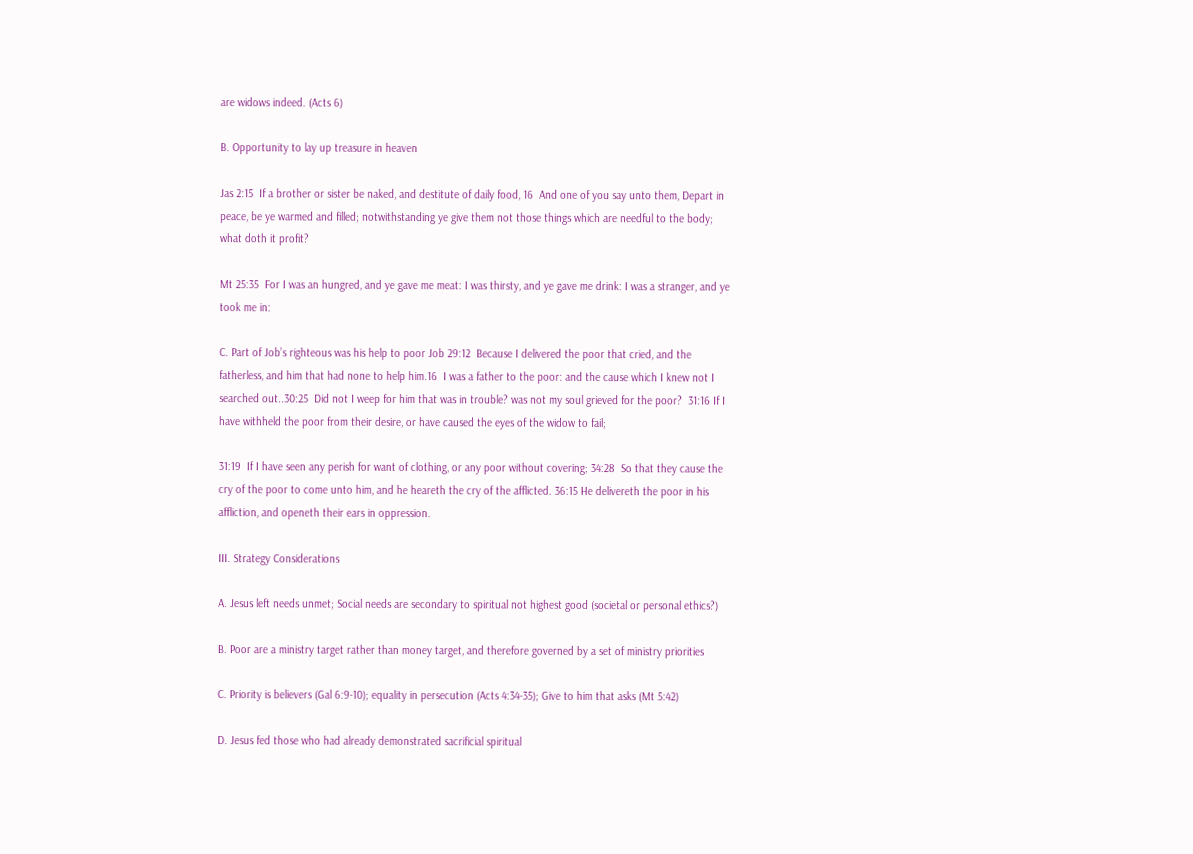are widows indeed. (Acts 6)

B. Opportunity to lay up treasure in heaven

Jas 2:15  If a brother or sister be naked, and destitute of daily food, 16  And one of you say unto them, Depart in peace, be ye warmed and filled; notwithstanding ye give them not those things which are needful to the body; what doth it profit?

Mt 25:35  For I was an hungred, and ye gave me meat: I was thirsty, and ye gave me drink: I was a stranger, and ye took me in:

C. Part of Job’s righteous was his help to poor Job 29:12  Because I delivered the poor that cried, and the fatherless, and him that had none to help him.16  I was a father to the poor: and the cause which I knew not I searched out..30:25  Did not I weep for him that was in trouble? was not my soul grieved for the poor?  31:16 If I have withheld the poor from their desire, or have caused the eyes of the widow to fail;

31:19  If I have seen any perish for want of clothing, or any poor without covering; 34:28  So that they cause the cry of the poor to come unto him, and he heareth the cry of the afflicted. 36:15 He delivereth the poor in his affliction, and openeth their ears in oppression.

III. Strategy Considerations

A. Jesus left needs unmet; Social needs are secondary to spiritual not highest good (societal or personal ethics?)

B. Poor are a ministry target rather than money target, and therefore governed by a set of ministry priorities

C. Priority is believers (Gal 6:9-10); equality in persecution (Acts 4:34-35); Give to him that asks (Mt 5:42)

D. Jesus fed those who had already demonstrated sacrificial spiritual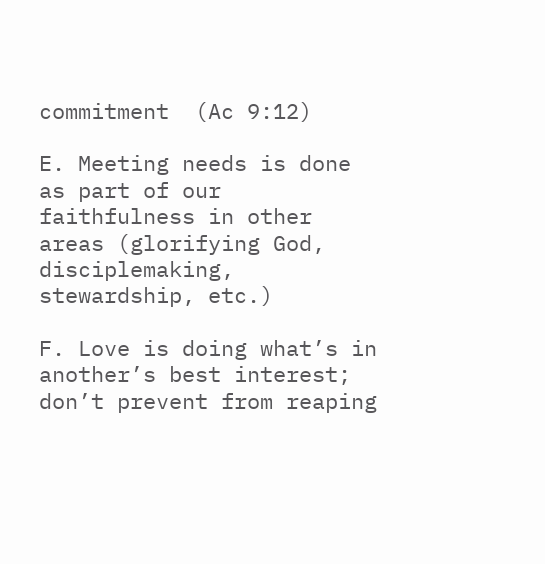commitment  (Ac 9:12)

E. Meeting needs is done as part of our faithfulness in other areas (glorifying God, disciplemaking, stewardship, etc.)

F. Love is doing what’s in another’s best interest; don’t prevent from reaping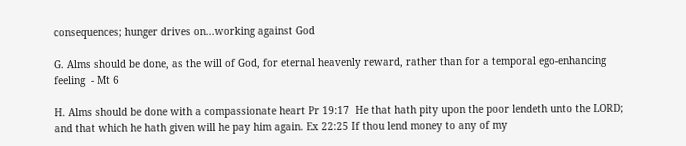consequences; hunger drives on...working against God

G. Alms should be done, as the will of God, for eternal heavenly reward, rather than for a temporal ego-enhancing feeling  - Mt 6

H. Alms should be done with a compassionate heart Pr 19:17  He that hath pity upon the poor lendeth unto the LORD; and that which he hath given will he pay him again. Ex 22:25 If thou lend money to any of my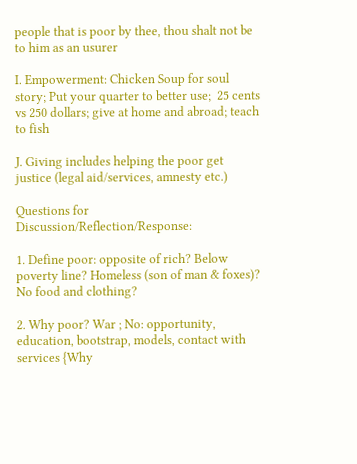people that is poor by thee, thou shalt not be to him as an usurer

I. Empowerment: Chicken Soup for soul story; Put your quarter to better use;  25 cents vs 250 dollars; give at home and abroad; teach to fish

J. Giving includes helping the poor get justice (legal aid/services, amnesty etc.)

Questions for Discussion/Reflection/Response:

1. Define poor: opposite of rich? Below poverty line? Homeless (son of man & foxes)? No food and clothing?

2. Why poor? War ; No: opportunity, education, bootstrap, models, contact with services {Why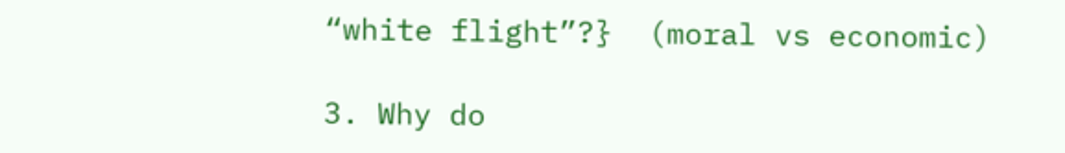“white flight”?}  (moral vs economic)

3. Why do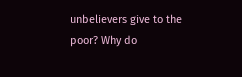unbelievers give to the poor? Why do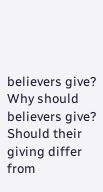believers give? Why should believers give? Should their giving differ from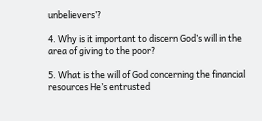unbelievers’?

4. Why is it important to discern God’s will in the area of giving to the poor?

5. What is the will of God concerning the financial resources He’s entrusted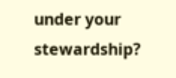under your stewardship?